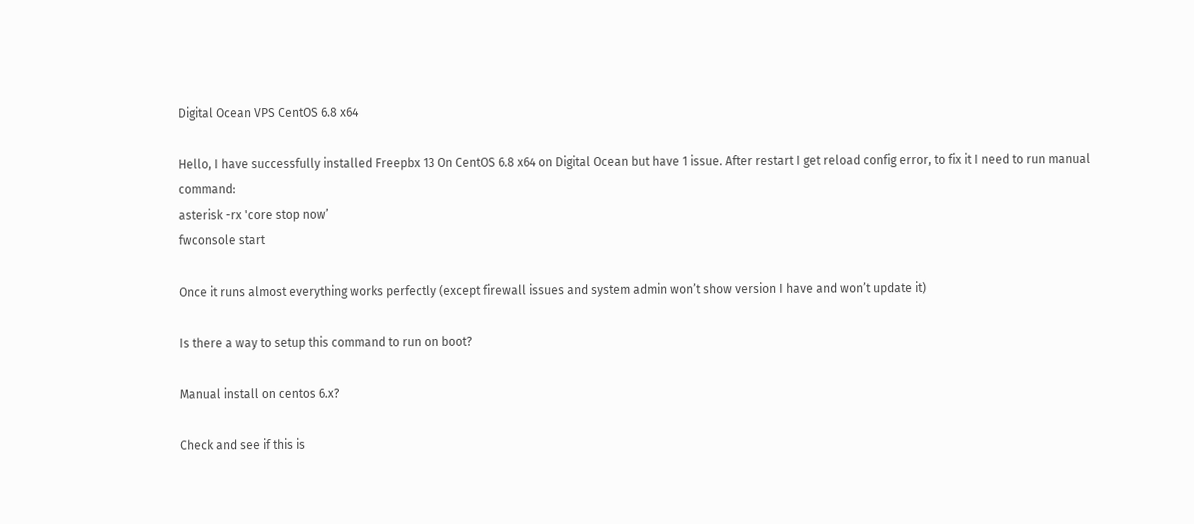Digital Ocean VPS CentOS 6.8 x64

Hello, I have successfully installed Freepbx 13 On CentOS 6.8 x64 on Digital Ocean but have 1 issue. After restart I get reload config error, to fix it I need to run manual command:
asterisk -rx 'core stop now’
fwconsole start

Once it runs almost everything works perfectly (except firewall issues and system admin won’t show version I have and won’t update it)

Is there a way to setup this command to run on boot?

Manual install on centos 6.x?

Check and see if this is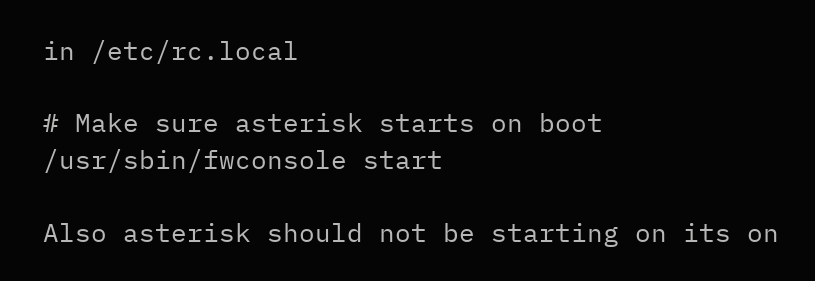in /etc/rc.local

# Make sure asterisk starts on boot
/usr/sbin/fwconsole start

Also asterisk should not be starting on its on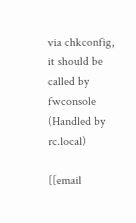via chkconfig, it should be called by fwconsole (Handled by rc.local)

[[email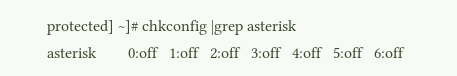protected] ~]# chkconfig |grep asterisk
asterisk        0:off   1:off   2:off   3:off   4:off   5:off   6:off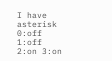I have
asterisk 0:off 1:off 2:on 3:on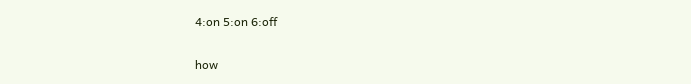4:on 5:on 6:off

how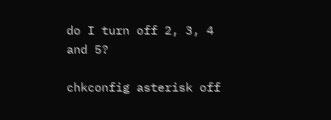do I turn off 2, 3, 4 and 5?

chkconfig asterisk off